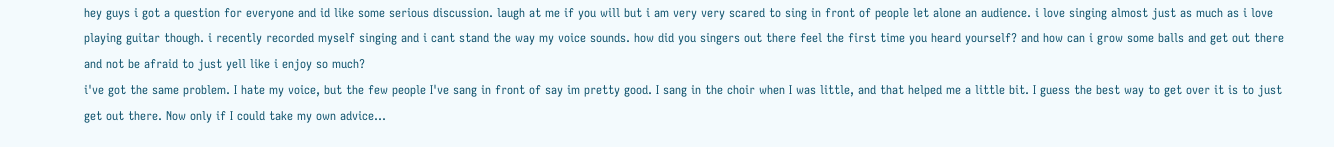hey guys i got a question for everyone and id like some serious discussion. laugh at me if you will but i am very very scared to sing in front of people let alone an audience. i love singing almost just as much as i love playing guitar though. i recently recorded myself singing and i cant stand the way my voice sounds. how did you singers out there feel the first time you heard yourself? and how can i grow some balls and get out there and not be afraid to just yell like i enjoy so much?
i've got the same problem. I hate my voice, but the few people I've sang in front of say im pretty good. I sang in the choir when I was little, and that helped me a little bit. I guess the best way to get over it is to just get out there. Now only if I could take my own advice...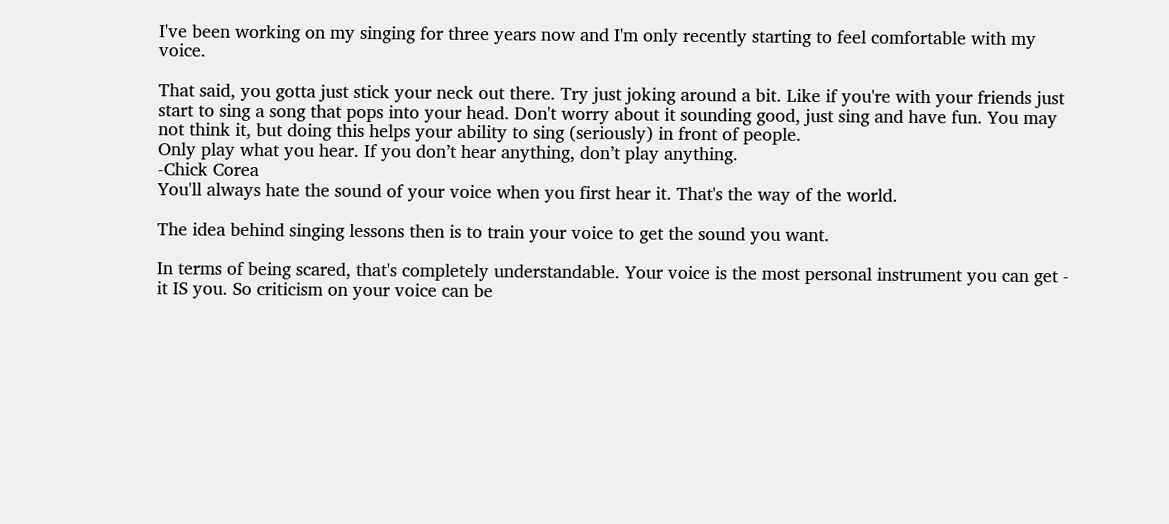I've been working on my singing for three years now and I'm only recently starting to feel comfortable with my voice.

That said, you gotta just stick your neck out there. Try just joking around a bit. Like if you're with your friends just start to sing a song that pops into your head. Don't worry about it sounding good, just sing and have fun. You may not think it, but doing this helps your ability to sing (seriously) in front of people.
Only play what you hear. If you don’t hear anything, don’t play anything.
-Chick Corea
You'll always hate the sound of your voice when you first hear it. That's the way of the world.

The idea behind singing lessons then is to train your voice to get the sound you want.

In terms of being scared, that's completely understandable. Your voice is the most personal instrument you can get - it IS you. So criticism on your voice can be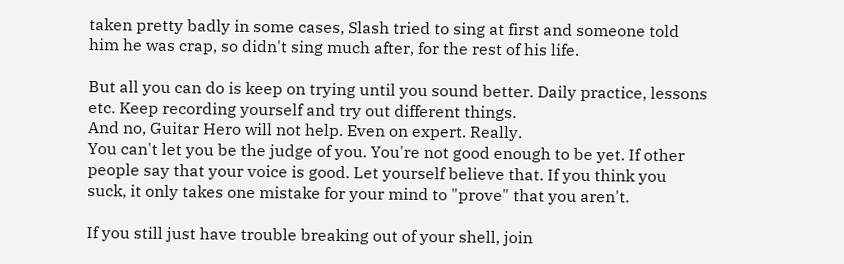taken pretty badly in some cases, Slash tried to sing at first and someone told him he was crap, so didn't sing much after, for the rest of his life.

But all you can do is keep on trying until you sound better. Daily practice, lessons etc. Keep recording yourself and try out different things.
And no, Guitar Hero will not help. Even on expert. Really.
You can't let you be the judge of you. You're not good enough to be yet. If other people say that your voice is good. Let yourself believe that. If you think you suck, it only takes one mistake for your mind to "prove" that you aren't.

If you still just have trouble breaking out of your shell, join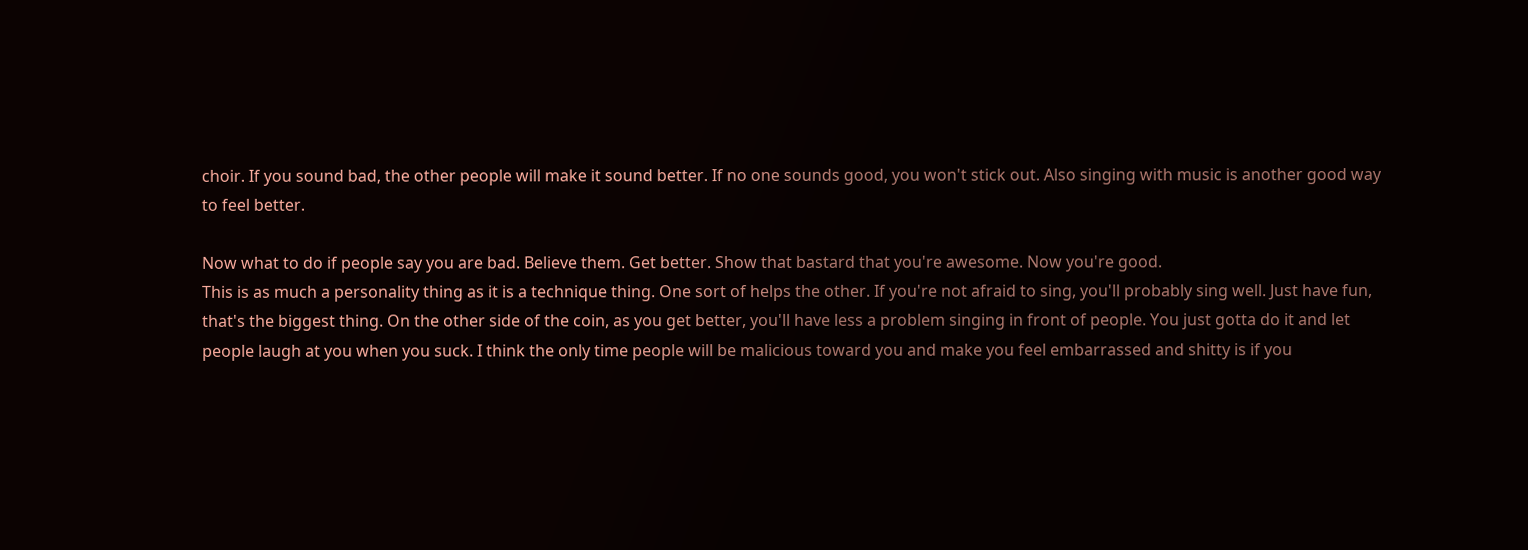choir. If you sound bad, the other people will make it sound better. If no one sounds good, you won't stick out. Also singing with music is another good way to feel better.

Now what to do if people say you are bad. Believe them. Get better. Show that bastard that you're awesome. Now you're good.
This is as much a personality thing as it is a technique thing. One sort of helps the other. If you're not afraid to sing, you'll probably sing well. Just have fun, that's the biggest thing. On the other side of the coin, as you get better, you'll have less a problem singing in front of people. You just gotta do it and let people laugh at you when you suck. I think the only time people will be malicious toward you and make you feel embarrassed and shitty is if you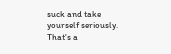suck and take yourself seriously. That's a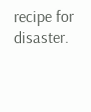recipe for disaster.